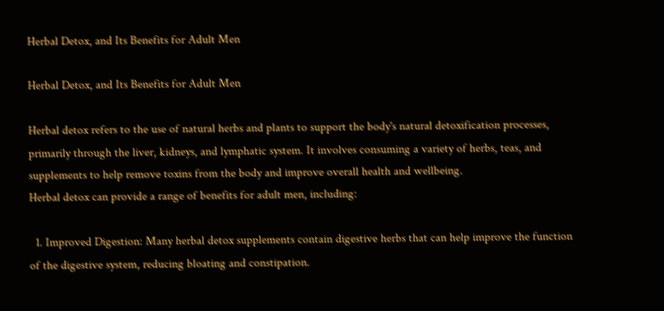Herbal Detox, and Its Benefits for Adult Men

Herbal Detox, and Its Benefits for Adult Men

Herbal detox refers to the use of natural herbs and plants to support the body's natural detoxification processes, primarily through the liver, kidneys, and lymphatic system. It involves consuming a variety of herbs, teas, and supplements to help remove toxins from the body and improve overall health and wellbeing.
Herbal detox can provide a range of benefits for adult men, including:

  1. Improved Digestion: Many herbal detox supplements contain digestive herbs that can help improve the function of the digestive system, reducing bloating and constipation.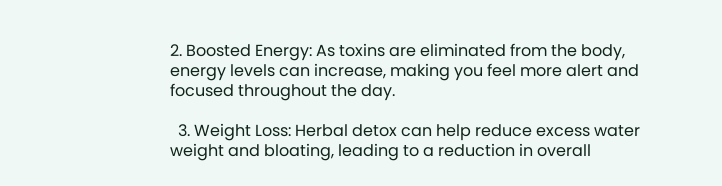2. Boosted Energy: As toxins are eliminated from the body, energy levels can increase, making you feel more alert and focused throughout the day.

  3. Weight Loss: Herbal detox can help reduce excess water weight and bloating, leading to a reduction in overall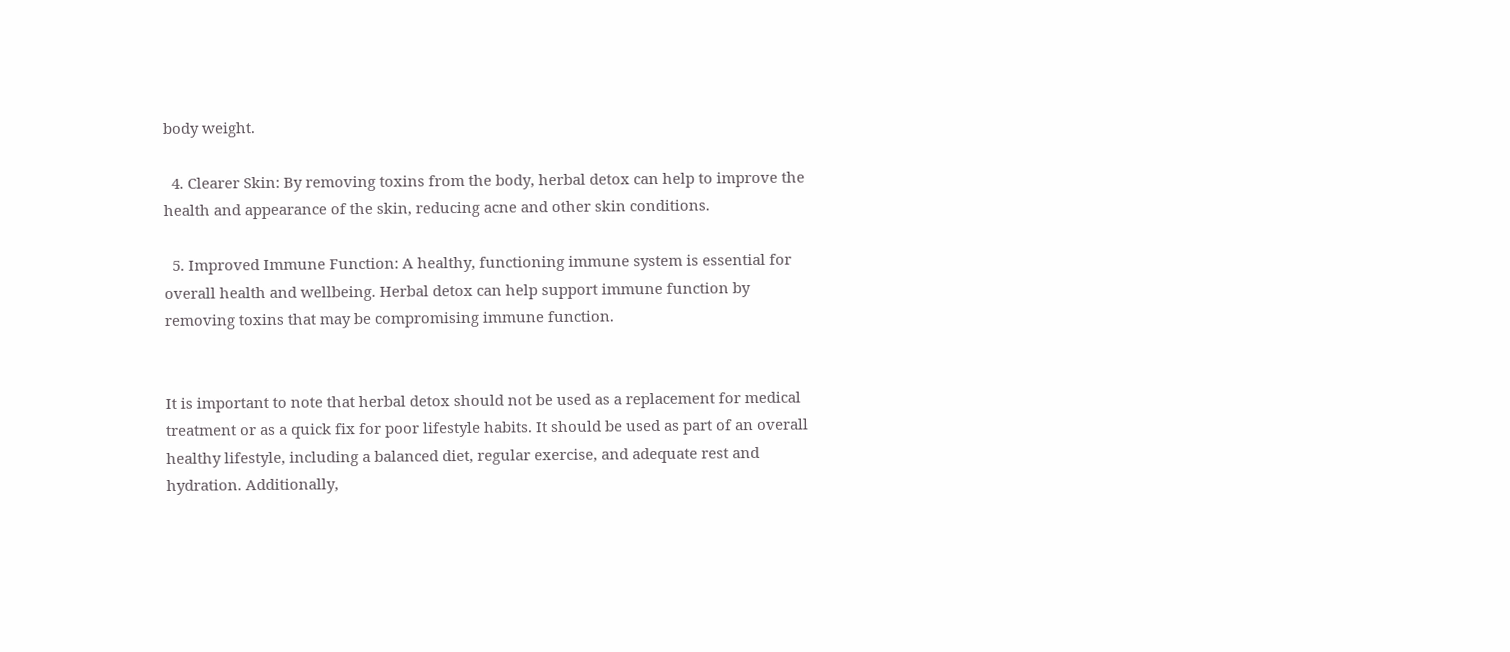body weight.

  4. Clearer Skin: By removing toxins from the body, herbal detox can help to improve the health and appearance of the skin, reducing acne and other skin conditions.

  5. Improved Immune Function: A healthy, functioning immune system is essential for overall health and wellbeing. Herbal detox can help support immune function by removing toxins that may be compromising immune function.


It is important to note that herbal detox should not be used as a replacement for medical treatment or as a quick fix for poor lifestyle habits. It should be used as part of an overall healthy lifestyle, including a balanced diet, regular exercise, and adequate rest and hydration. Additionally,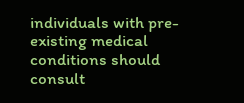individuals with pre-existing medical conditions should consult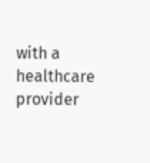with a healthcare provider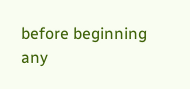before beginning any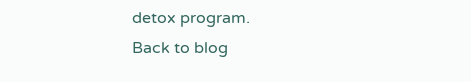detox program.
Back to blog